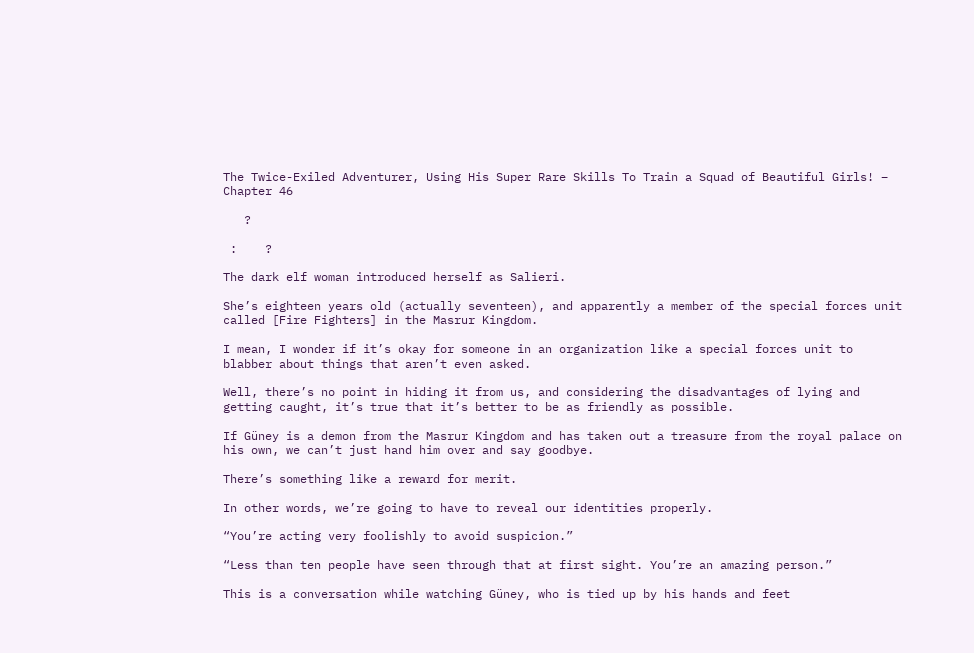The Twice-Exiled Adventurer, Using His Super Rare Skills To Train a Squad of Beautiful Girls! – Chapter 46

   ?

 :    ?

The dark elf woman introduced herself as Salieri.

She’s eighteen years old (actually seventeen), and apparently a member of the special forces unit called [Fire Fighters] in the Masrur Kingdom.

I mean, I wonder if it’s okay for someone in an organization like a special forces unit to blabber about things that aren’t even asked.

Well, there’s no point in hiding it from us, and considering the disadvantages of lying and getting caught, it’s true that it’s better to be as friendly as possible.

If Güney is a demon from the Masrur Kingdom and has taken out a treasure from the royal palace on his own, we can’t just hand him over and say goodbye.

There’s something like a reward for merit.

In other words, we’re going to have to reveal our identities properly.

“You’re acting very foolishly to avoid suspicion.”

“Less than ten people have seen through that at first sight. You’re an amazing person.”

This is a conversation while watching Güney, who is tied up by his hands and feet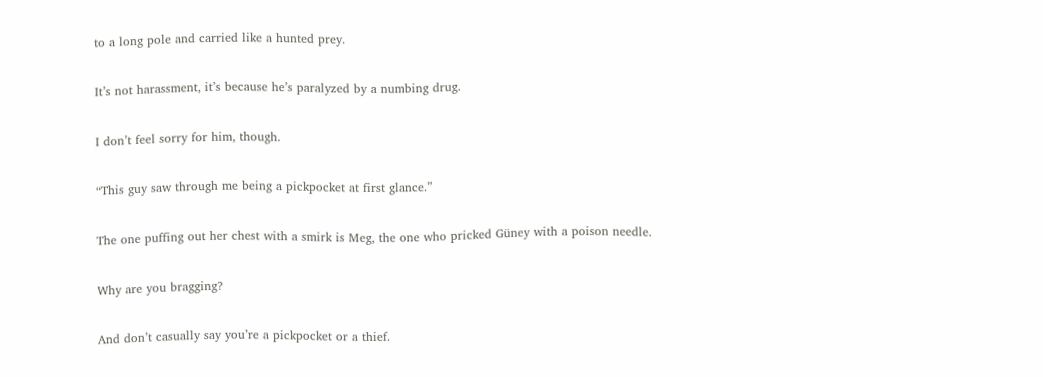to a long pole and carried like a hunted prey.

It’s not harassment, it’s because he’s paralyzed by a numbing drug.

I don’t feel sorry for him, though.

“This guy saw through me being a pickpocket at first glance.”

The one puffing out her chest with a smirk is Meg, the one who pricked Güney with a poison needle.

Why are you bragging?

And don’t casually say you’re a pickpocket or a thief.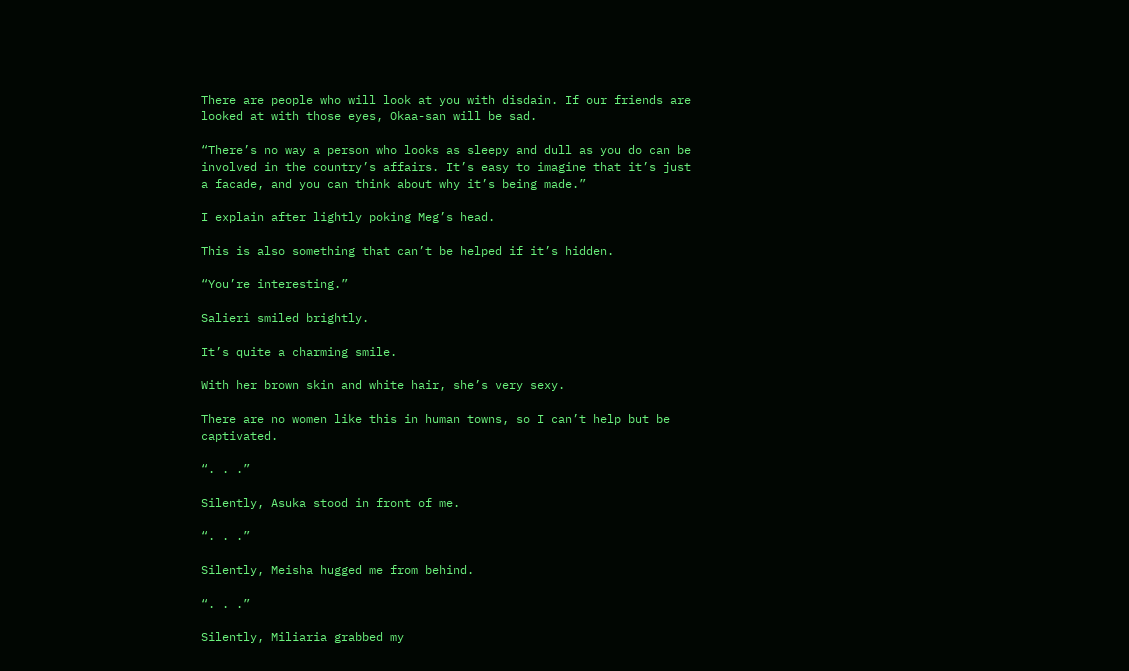There are people who will look at you with disdain. If our friends are looked at with those eyes, Okaa-san will be sad.

“There’s no way a person who looks as sleepy and dull as you do can be involved in the country’s affairs. It’s easy to imagine that it’s just a facade, and you can think about why it’s being made.”

I explain after lightly poking Meg’s head.

This is also something that can’t be helped if it’s hidden.

“You’re interesting.”

Salieri smiled brightly.

It’s quite a charming smile.

With her brown skin and white hair, she’s very sexy.

There are no women like this in human towns, so I can’t help but be captivated.

“. . .”

Silently, Asuka stood in front of me.

“. . .”

Silently, Meisha hugged me from behind.

“. . .”

Silently, Miliaria grabbed my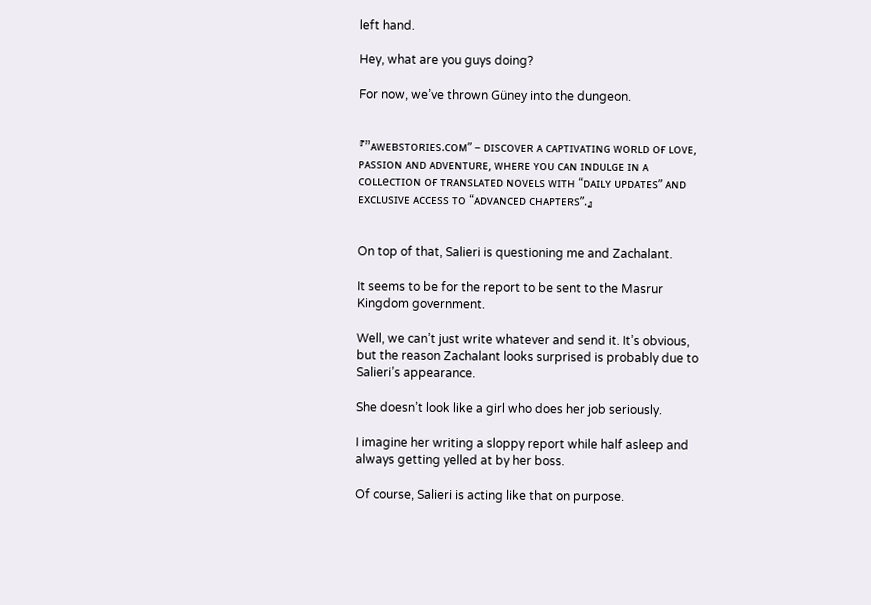left hand.

Hey, what are you guys doing?

For now, we’ve thrown Güney into the dungeon.


『”ᴀᴡᴇʙsᴛᴏʀɪᴇs.ᴄᴏᴍ” – ᴅɪsᴄᴏᴠᴇʀ ᴀ ᴄᴀᴘᴛɪᴠᴀᴛɪɴɢ ᴡᴏʀʟᴅ ᴏғ ʟᴏᴠᴇ, ᴘᴀssɪᴏɴ ᴀɴᴅ ᴀᴅᴠᴇɴᴛᴜʀᴇ, ᴡʜᴇʀᴇ ʏᴏᴜ ᴄᴀɴ ɪɴᴅᴜʟɢᴇ ɪɴ ᴀ ᴄᴏʟʟeᴄᴛɪᴏɴ ᴏғ ᴛʀᴀɴsʟᴀᴛᴇᴅ ɴᴏᴠᴇʟs ᴡɪᴛʜ “ᴅᴀɪʟʏ ᴜᴘᴅᴀᴛᴇs” ᴀɴᴅ ᴇxᴄʟᴜsɪᴠᴇ ᴀᴄᴄᴇss ᴛᴏ “ᴀᴅᴠᴀɴᴄᴇᴅ ᴄʜᴀᴘᴛᴇʀs”.』


On top of that, Salieri is questioning me and Zachalant.

It seems to be for the report to be sent to the Masrur Kingdom government.

Well, we can’t just write whatever and send it. It’s obvious, but the reason Zachalant looks surprised is probably due to Salieri’s appearance.

She doesn’t look like a girl who does her job seriously.

I imagine her writing a sloppy report while half asleep and always getting yelled at by her boss.

Of course, Salieri is acting like that on purpose.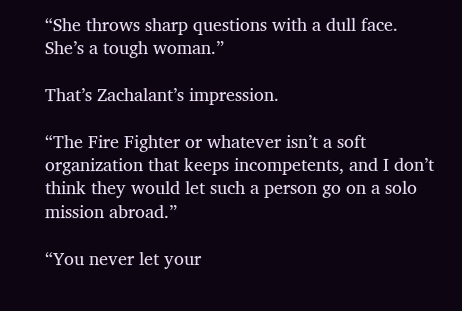“She throws sharp questions with a dull face. She’s a tough woman.”

That’s Zachalant’s impression.

“The Fire Fighter or whatever isn’t a soft organization that keeps incompetents, and I don’t think they would let such a person go on a solo mission abroad.”

“You never let your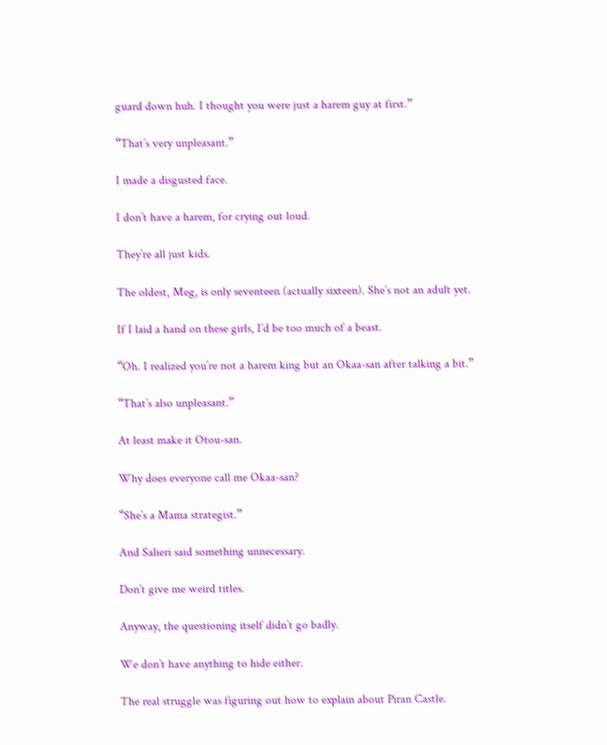guard down huh. I thought you were just a harem guy at first.”

“That’s very unpleasant.”

I made a disgusted face.

I don’t have a harem, for crying out loud.

They’re all just kids.

The oldest, Meg, is only seventeen (actually sixteen). She’s not an adult yet.

If I laid a hand on these girls, I’d be too much of a beast.

“Oh. I realized you’re not a harem king but an Okaa-san after talking a bit.”

“That’s also unpleasant.”

At least make it Otou-san.

Why does everyone call me Okaa-san?

“She’s a Mama strategist.”

And Salieri said something unnecessary.

Don’t give me weird titles.

Anyway, the questioning itself didn’t go badly.

We don’t have anything to hide either.

The real struggle was figuring out how to explain about Piran Castle.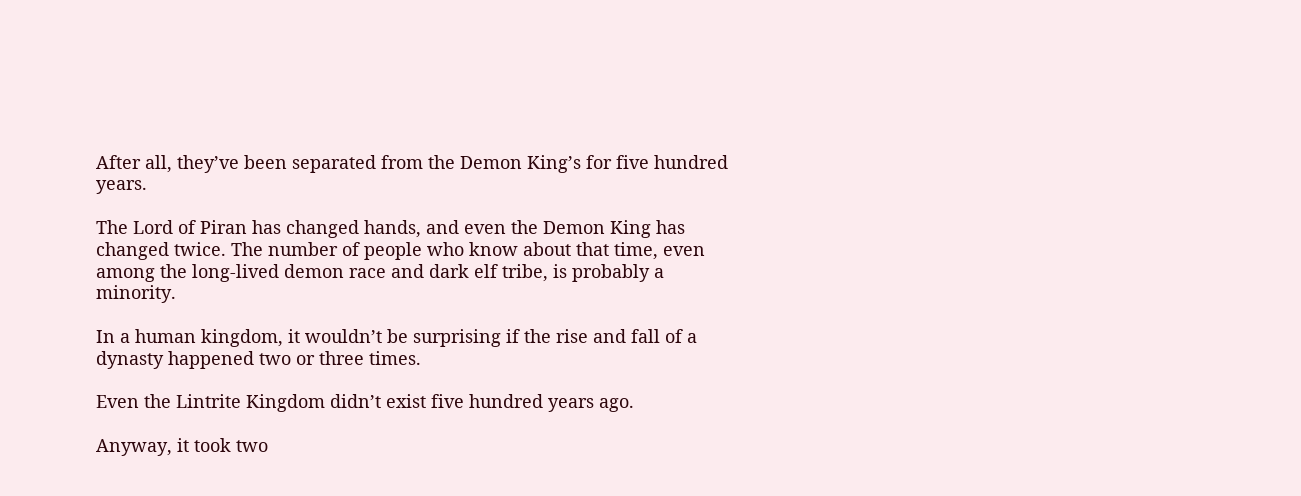After all, they’ve been separated from the Demon King’s for five hundred years.

The Lord of Piran has changed hands, and even the Demon King has changed twice. The number of people who know about that time, even among the long-lived demon race and dark elf tribe, is probably a minority.

In a human kingdom, it wouldn’t be surprising if the rise and fall of a dynasty happened two or three times.

Even the Lintrite Kingdom didn’t exist five hundred years ago.

Anyway, it took two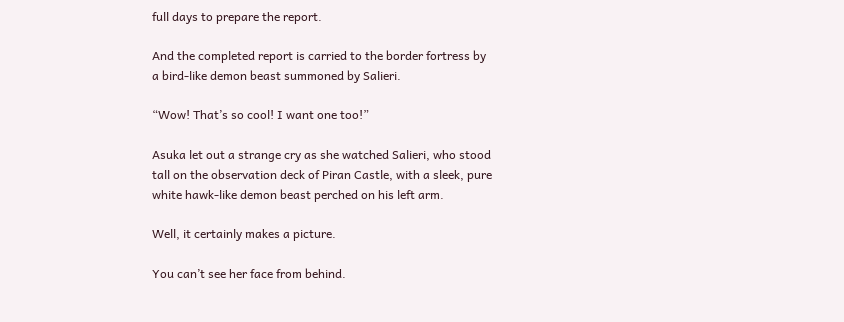full days to prepare the report.

And the completed report is carried to the border fortress by a bird-like demon beast summoned by Salieri.

“Wow! That’s so cool! I want one too!”

Asuka let out a strange cry as she watched Salieri, who stood tall on the observation deck of Piran Castle, with a sleek, pure white hawk-like demon beast perched on his left arm.

Well, it certainly makes a picture.

You can’t see her face from behind.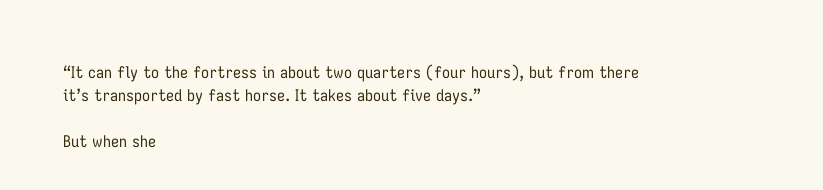“It can fly to the fortress in about two quarters (four hours), but from there it’s transported by fast horse. It takes about five days.”

But when she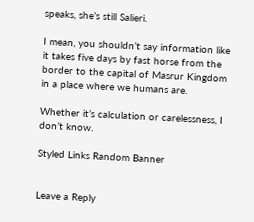speaks, she’s still Salieri.

I mean, you shouldn’t say information like it takes five days by fast horse from the border to the capital of Masrur Kingdom in a place where we humans are.

Whether it’s calculation or carelessness, I don’t know.

Styled Links Random Banner


Leave a Reply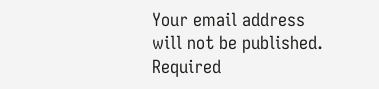Your email address will not be published. Required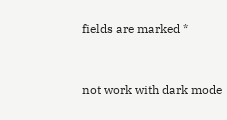fields are marked *


not work with dark mode